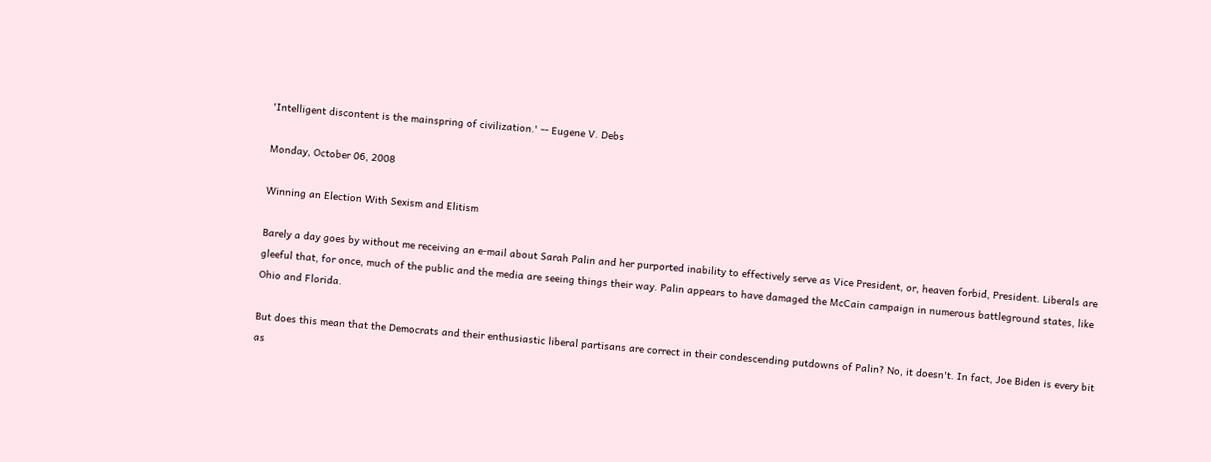'Intelligent discontent is the mainspring of civilization.' -- Eugene V. Debs

Monday, October 06, 2008

Winning an Election With Sexism and Elitism

Barely a day goes by without me receiving an e-mail about Sarah Palin and her purported inability to effectively serve as Vice President, or, heaven forbid, President. Liberals are gleeful that, for once, much of the public and the media are seeing things their way. Palin appears to have damaged the McCain campaign in numerous battleground states, like Ohio and Florida.

But does this mean that the Democrats and their enthusiastic liberal partisans are correct in their condescending putdowns of Palin? No, it doesn't. In fact, Joe Biden is every bit as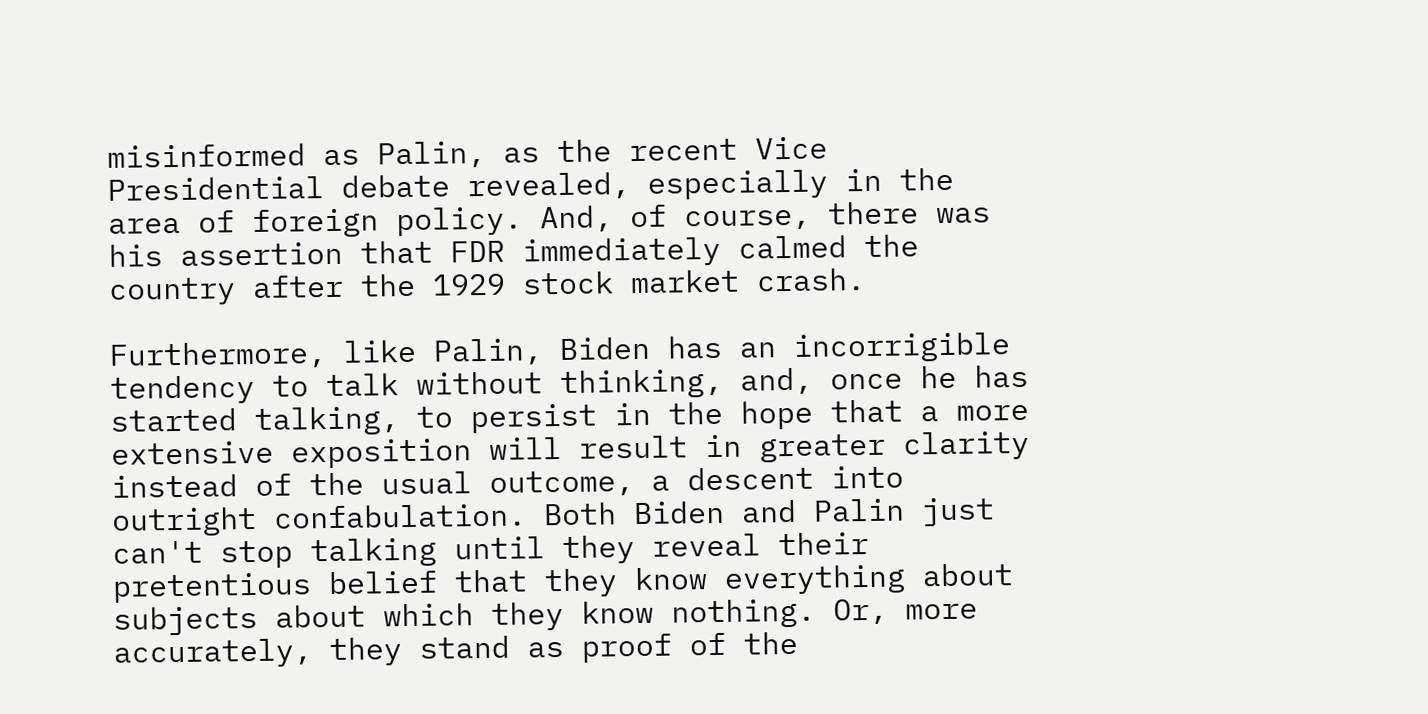misinformed as Palin, as the recent Vice Presidential debate revealed, especially in the area of foreign policy. And, of course, there was his assertion that FDR immediately calmed the country after the 1929 stock market crash.

Furthermore, like Palin, Biden has an incorrigible tendency to talk without thinking, and, once he has started talking, to persist in the hope that a more extensive exposition will result in greater clarity instead of the usual outcome, a descent into outright confabulation. Both Biden and Palin just can't stop talking until they reveal their pretentious belief that they know everything about subjects about which they know nothing. Or, more accurately, they stand as proof of the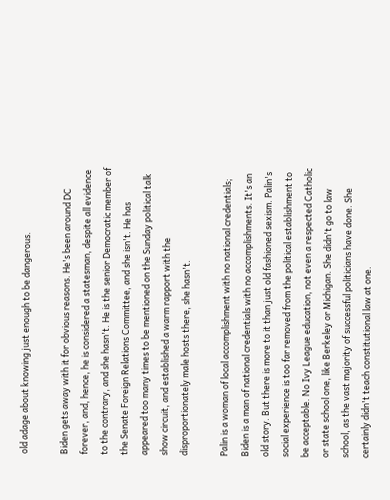old adage about knowing just enough to be dangerous.

Biden gets away with it for obvious reasons. He's been around DC forever, and, hence, he is considered a statesman, despite all evidence to the contrary, and she hasn't. He is the senior Democratic member of the Senate Foreign Relations Committee, and she isn't. He has appeared too many times to be mentioned on the Sunday political talk show circuit, and established a warm rapport with the disproportionately male hosts there, she hasn't.

Palin is a woman of local accomplishment with no national credentials; Biden is a man of national credentials with no accomplishments. It's an old story. But there is more to it than just old fashioned sexism. Palin's social experience is too far removed from the political establishment to be acceptable. No Ivy League education, not even a respected Catholic or state school one, like Berkeley or Michigan. She didn't go to law school, as the vast majority of successful politicians have done. She certainly didn't teach constitutional law at one.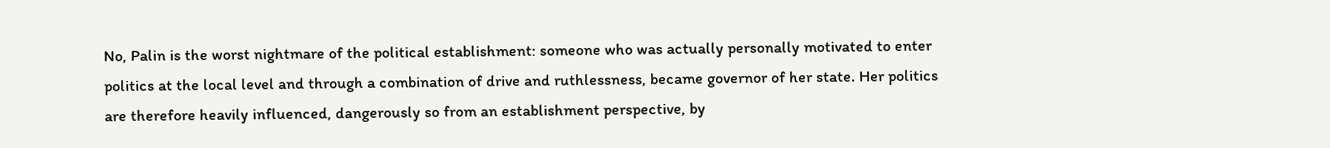No, Palin is the worst nightmare of the political establishment: someone who was actually personally motivated to enter politics at the local level and through a combination of drive and ruthlessness, became governor of her state. Her politics are therefore heavily influenced, dangerously so from an establishment perspective, by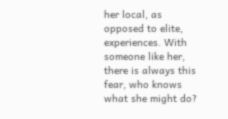her local, as opposed to elite, experiences. With someone like her, there is always this fear, who knows what she might do?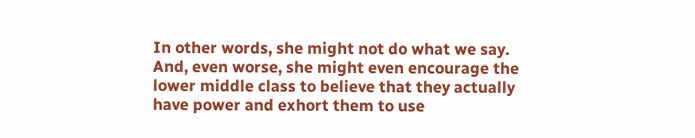In other words, she might not do what we say. And, even worse, she might even encourage the lower middle class to believe that they actually have power and exhort them to use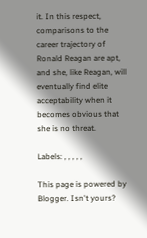it. In this respect, comparisons to the career trajectory of Ronald Reagan are apt, and she, like Reagan, will eventually find elite acceptability when it becomes obvious that she is no threat.

Labels: , , , , ,

This page is powered by Blogger. Isn't yours?